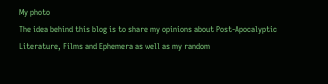My photo
The idea behind this blog is to share my opinions about Post-Apocalyptic Literature, Films and Ephemera as well as my random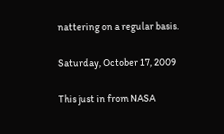nattering on a regular basis.

Saturday, October 17, 2009

This just in from NASA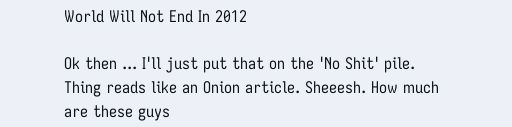World Will Not End In 2012

Ok then ... I'll just put that on the 'No Shit' pile.
Thing reads like an Onion article. Sheeesh. How much are these guys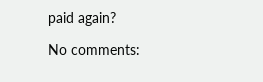paid again?

No comments: